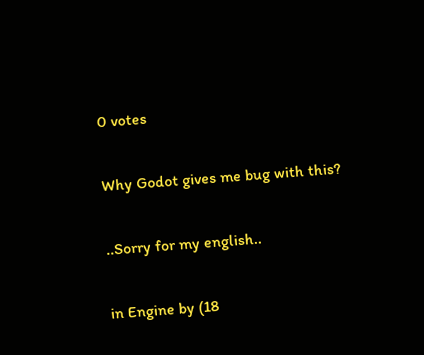0 votes

Why Godot gives me bug with this?

..Sorry for my english..

in Engine by (18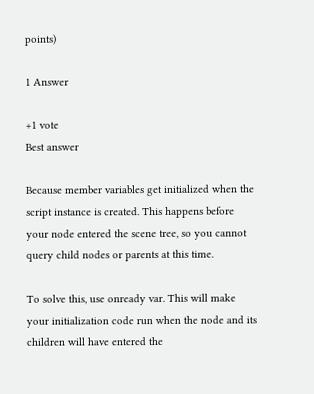points)

1 Answer

+1 vote
Best answer

Because member variables get initialized when the script instance is created. This happens before your node entered the scene tree, so you cannot query child nodes or parents at this time.

To solve this, use onready var. This will make your initialization code run when the node and its children will have entered the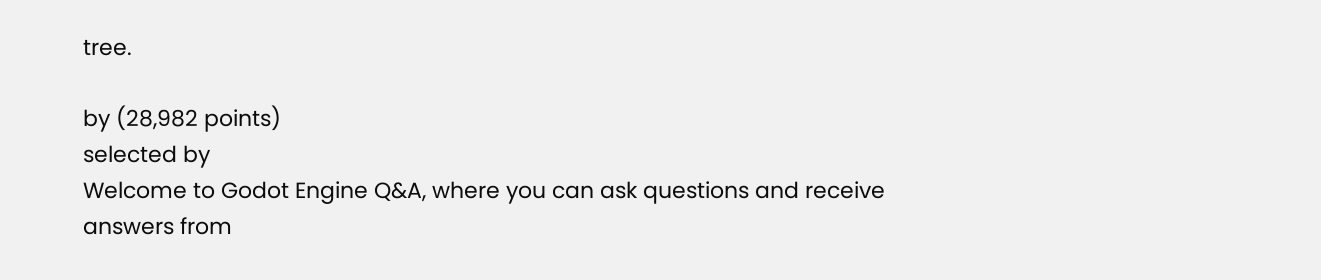tree.

by (28,982 points)
selected by
Welcome to Godot Engine Q&A, where you can ask questions and receive answers from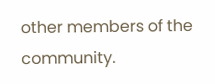other members of the community.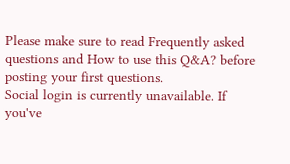Please make sure to read Frequently asked questions and How to use this Q&A? before posting your first questions.
Social login is currently unavailable. If you've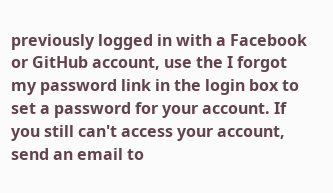previously logged in with a Facebook or GitHub account, use the I forgot my password link in the login box to set a password for your account. If you still can't access your account, send an email to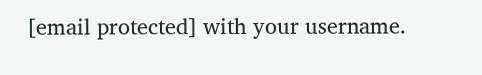[email protected] with your username.